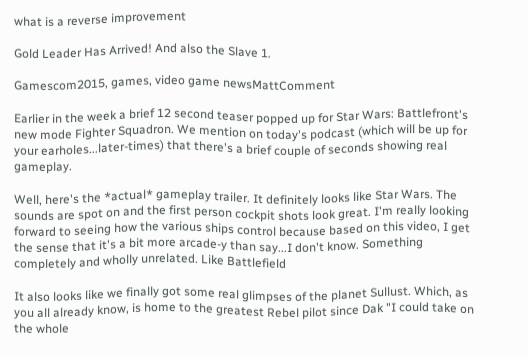what is a reverse improvement

Gold Leader Has Arrived! And also the Slave 1.

Gamescom2015, games, video game newsMattComment

Earlier in the week a brief 12 second teaser popped up for Star Wars: Battlefront's new mode Fighter Squadron. We mention on today's podcast (which will be up for your earholes...later-times) that there's a brief couple of seconds showing real gameplay.

Well, here's the *actual* gameplay trailer. It definitely looks like Star Wars. The sounds are spot on and the first person cockpit shots look great. I'm really looking forward to seeing how the various ships control because based on this video, I get the sense that it's a bit more arcade-y than say...I don't know. Something completely and wholly unrelated. Like Battlefield

It also looks like we finally got some real glimpses of the planet Sullust. Which, as you all already know, is home to the greatest Rebel pilot since Dak "I could take on the whole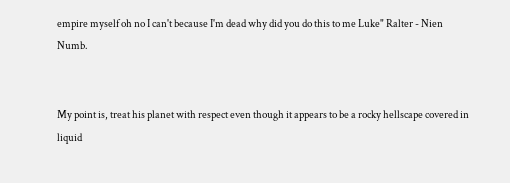empire myself oh no I can't because I'm dead why did you do this to me Luke" Ralter - Nien Numb.


My point is, treat his planet with respect even though it appears to be a rocky hellscape covered in liquid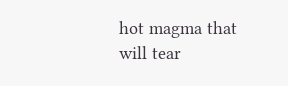hot magma that will tear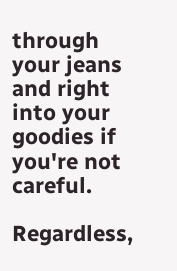through your jeans and right into your goodies if you're not careful.

Regardless,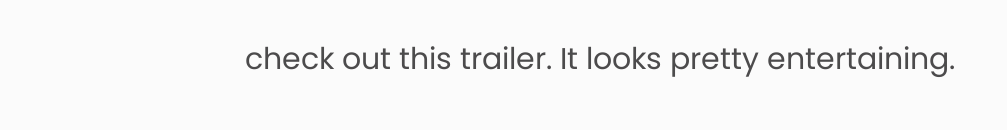check out this trailer. It looks pretty entertaining.